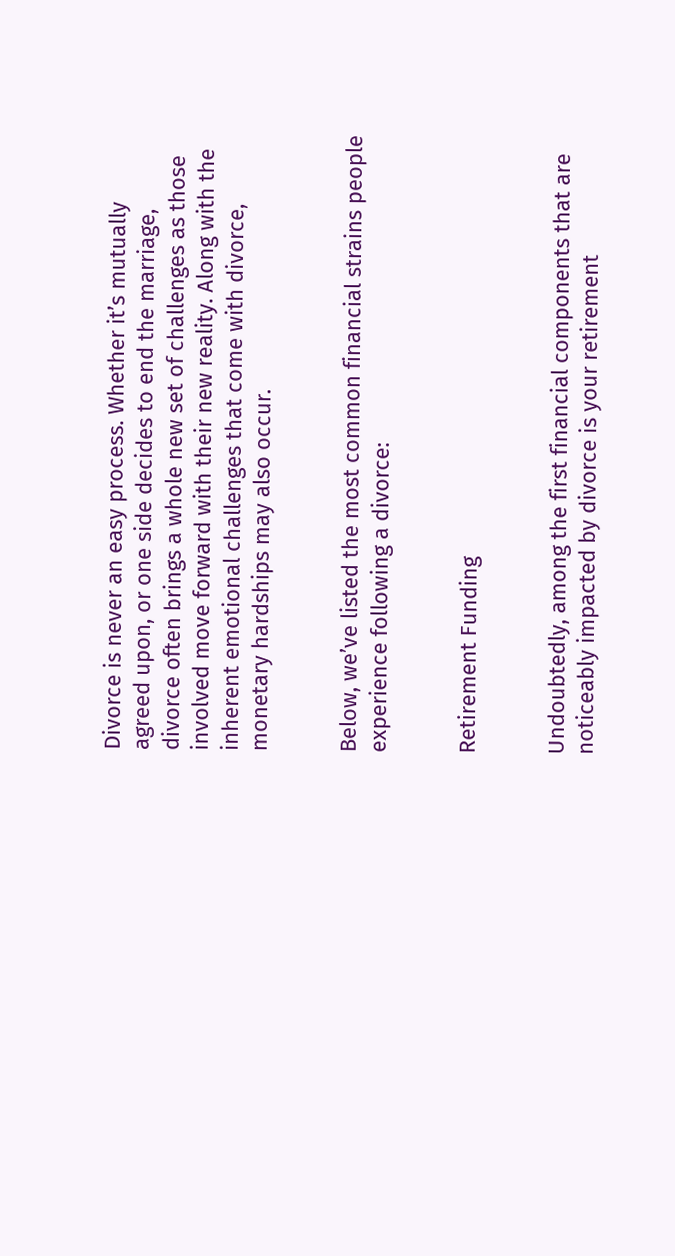Divorce is never an easy process. Whether it’s mutually agreed upon, or one side decides to end the marriage, divorce often brings a whole new set of challenges as those involved move forward with their new reality. Along with the inherent emotional challenges that come with divorce, monetary hardships may also occur.


Below, we’ve listed the most common financial strains people experience following a divorce:


Retirement Funding


Undoubtedly, among the first financial components that are noticeably impacted by divorce is your retirement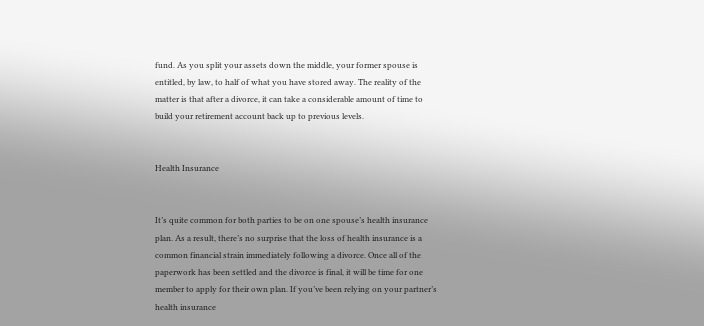fund. As you split your assets down the middle, your former spouse is entitled, by law, to half of what you have stored away. The reality of the matter is that after a divorce, it can take a considerable amount of time to build your retirement account back up to previous levels.


Health Insurance


It’s quite common for both parties to be on one spouse’s health insurance plan. As a result, there’s no surprise that the loss of health insurance is a common financial strain immediately following a divorce. Once all of the paperwork has been settled and the divorce is final, it will be time for one member to apply for their own plan. If you’ve been relying on your partner’s health insurance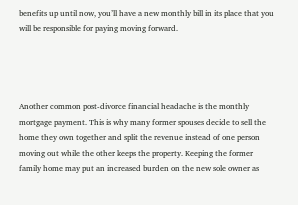benefits up until now, you’ll have a new monthly bill in its place that you will be responsible for paying moving forward.




Another common post-divorce financial headache is the monthly mortgage payment. This is why many former spouses decide to sell the home they own together and split the revenue instead of one person moving out while the other keeps the property. Keeping the former family home may put an increased burden on the new sole owner as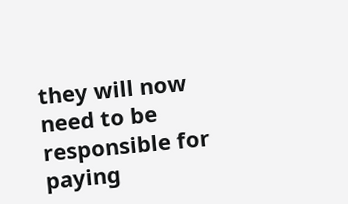they will now need to be responsible for paying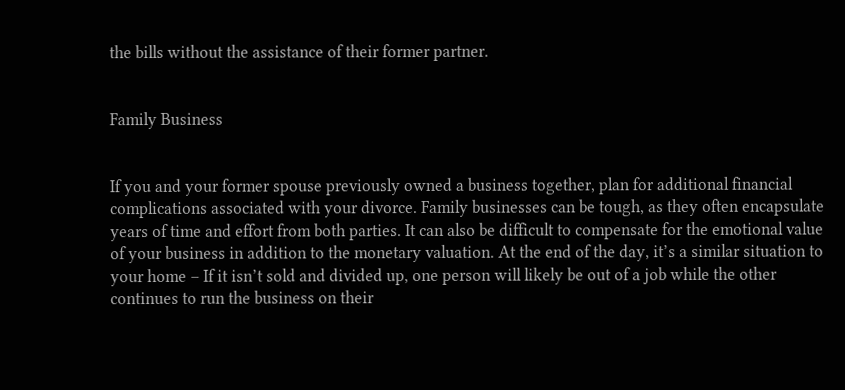the bills without the assistance of their former partner.


Family Business


If you and your former spouse previously owned a business together, plan for additional financial complications associated with your divorce. Family businesses can be tough, as they often encapsulate years of time and effort from both parties. It can also be difficult to compensate for the emotional value of your business in addition to the monetary valuation. At the end of the day, it’s a similar situation to your home – If it isn’t sold and divided up, one person will likely be out of a job while the other continues to run the business on their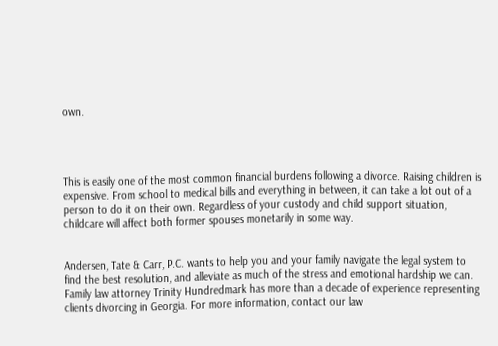own.




This is easily one of the most common financial burdens following a divorce. Raising children is expensive. From school to medical bills and everything in between, it can take a lot out of a person to do it on their own. Regardless of your custody and child support situation, childcare will affect both former spouses monetarily in some way.


Andersen, Tate & Carr, P.C. wants to help you and your family navigate the legal system to find the best resolution, and alleviate as much of the stress and emotional hardship we can. Family law attorney Trinity Hundredmark has more than a decade of experience representing clients divorcing in Georgia. For more information, contact our law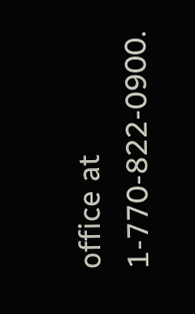office at 1-770-822-0900.